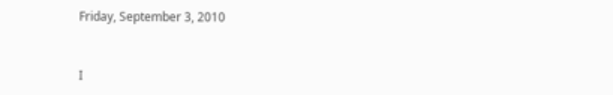Friday, September 3, 2010


I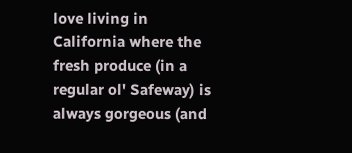love living in California where the fresh produce (in a regular ol' Safeway) is always gorgeous (and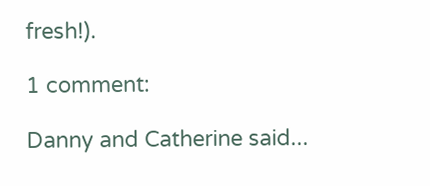fresh!).

1 comment:

Danny and Catherine said...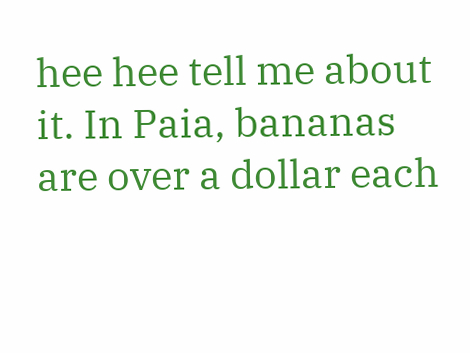hee hee tell me about it. In Paia, bananas are over a dollar each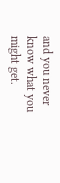and you never know what you might get.